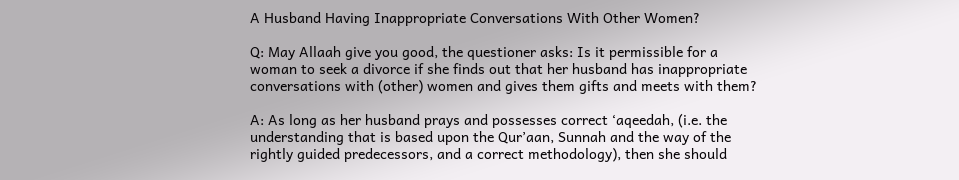A Husband Having Inappropriate Conversations With Other Women?

Q: May Allaah give you good, the questioner asks: Is it permissible for a woman to seek a divorce if she finds out that her husband has inappropriate conversations with (other) women and gives them gifts and meets with them?

A: As long as her husband prays and possesses correct ‘aqeedah, (i.e. the understanding that is based upon the Qur’aan, Sunnah and the way of the rightly guided predecessors, and a correct methodology), then she should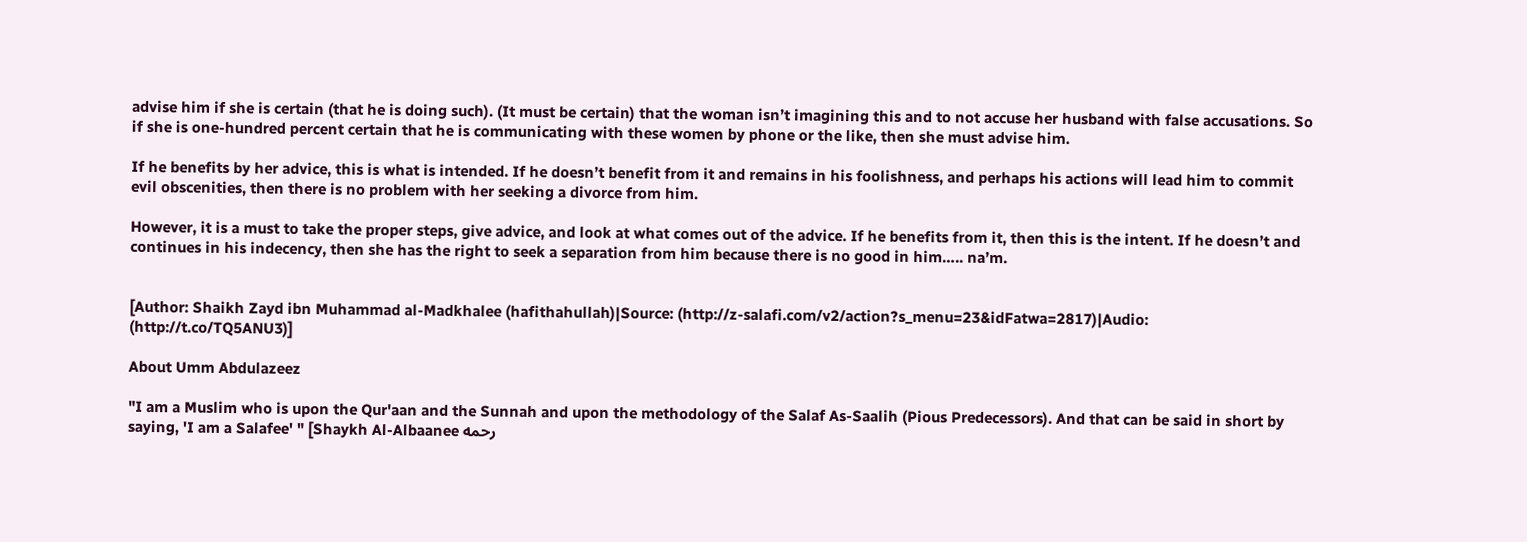advise him if she is certain (that he is doing such). (It must be certain) that the woman isn’t imagining this and to not accuse her husband with false accusations. So if she is one-hundred percent certain that he is communicating with these women by phone or the like, then she must advise him.

If he benefits by her advice, this is what is intended. If he doesn’t benefit from it and remains in his foolishness, and perhaps his actions will lead him to commit evil obscenities, then there is no problem with her seeking a divorce from him.

However, it is a must to take the proper steps, give advice, and look at what comes out of the advice. If he benefits from it, then this is the intent. If he doesn’t and continues in his indecency, then she has the right to seek a separation from him because there is no good in him….. na’m.


[Author: Shaikh Zayd ibn Muhammad al-Madkhalee (hafithahullah)|Source: (http://z-salafi.com/v2/action?s_menu=23&idFatwa=2817)|Audio: (http://t.co/TQ5ANU3)]

About Umm Abdulazeez

"I am a Muslim who is upon the Qur'aan and the Sunnah and upon the methodology of the Salaf As-Saalih (Pious Predecessors). And that can be said in short by saying, 'I am a Salafee' " [Shaykh Al-Albaanee رحمه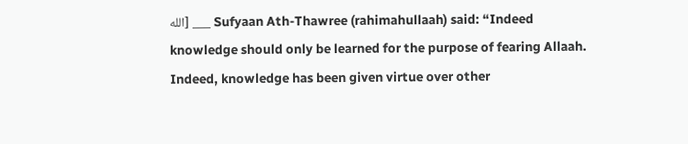الله] ___ Sufyaan Ath-Thawree (rahimahullaah) said: “Indeed knowledge should only be learned for the purpose of fearing Allaah. Indeed, knowledge has been given virtue over other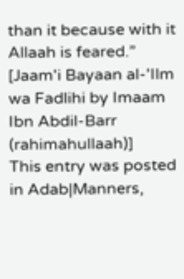than it because with it Allaah is feared.” [Jaam'i Bayaan al-'Ilm wa Fadlihi by Imaam Ibn Abdil-Barr (rahimahullaah)]
This entry was posted in Adab|Manners,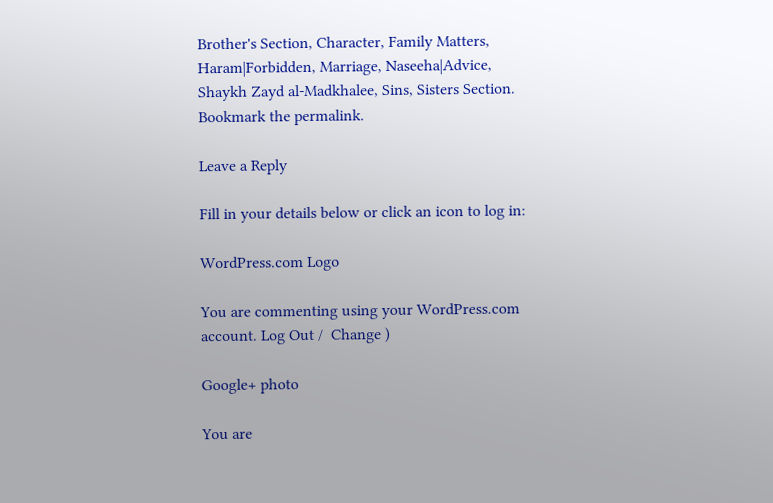Brother's Section, Character, Family Matters, Haram|Forbidden, Marriage, Naseeha|Advice, Shaykh Zayd al-Madkhalee, Sins, Sisters Section. Bookmark the permalink.

Leave a Reply

Fill in your details below or click an icon to log in:

WordPress.com Logo

You are commenting using your WordPress.com account. Log Out /  Change )

Google+ photo

You are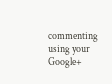commenting using your Google+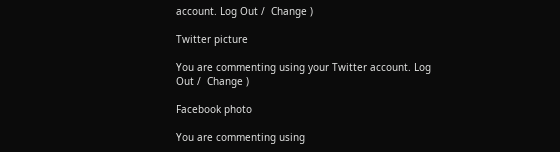account. Log Out /  Change )

Twitter picture

You are commenting using your Twitter account. Log Out /  Change )

Facebook photo

You are commenting using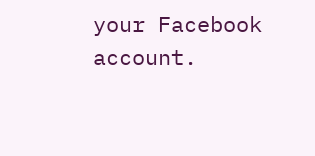your Facebook account.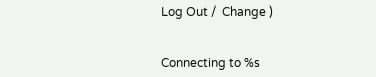Log Out /  Change )


Connecting to %s